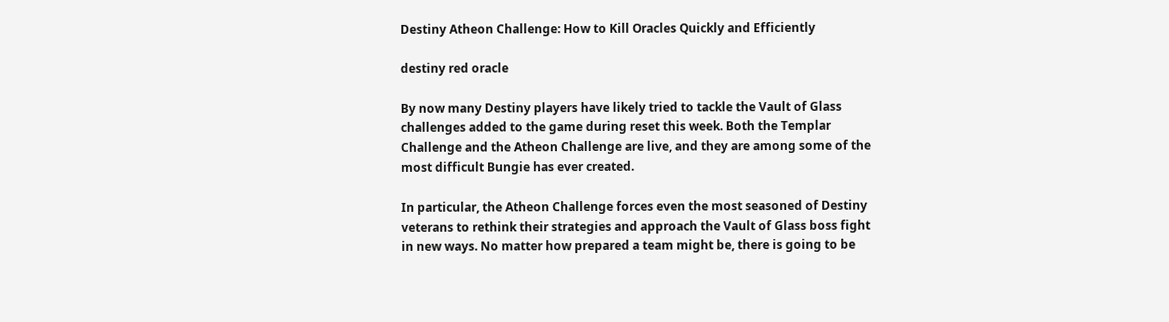Destiny Atheon Challenge: How to Kill Oracles Quickly and Efficiently

destiny red oracle

By now many Destiny players have likely tried to tackle the Vault of Glass challenges added to the game during reset this week. Both the Templar Challenge and the Atheon Challenge are live, and they are among some of the most difficult Bungie has ever created.

In particular, the Atheon Challenge forces even the most seasoned of Destiny veterans to rethink their strategies and approach the Vault of Glass boss fight in new ways. No matter how prepared a team might be, there is going to be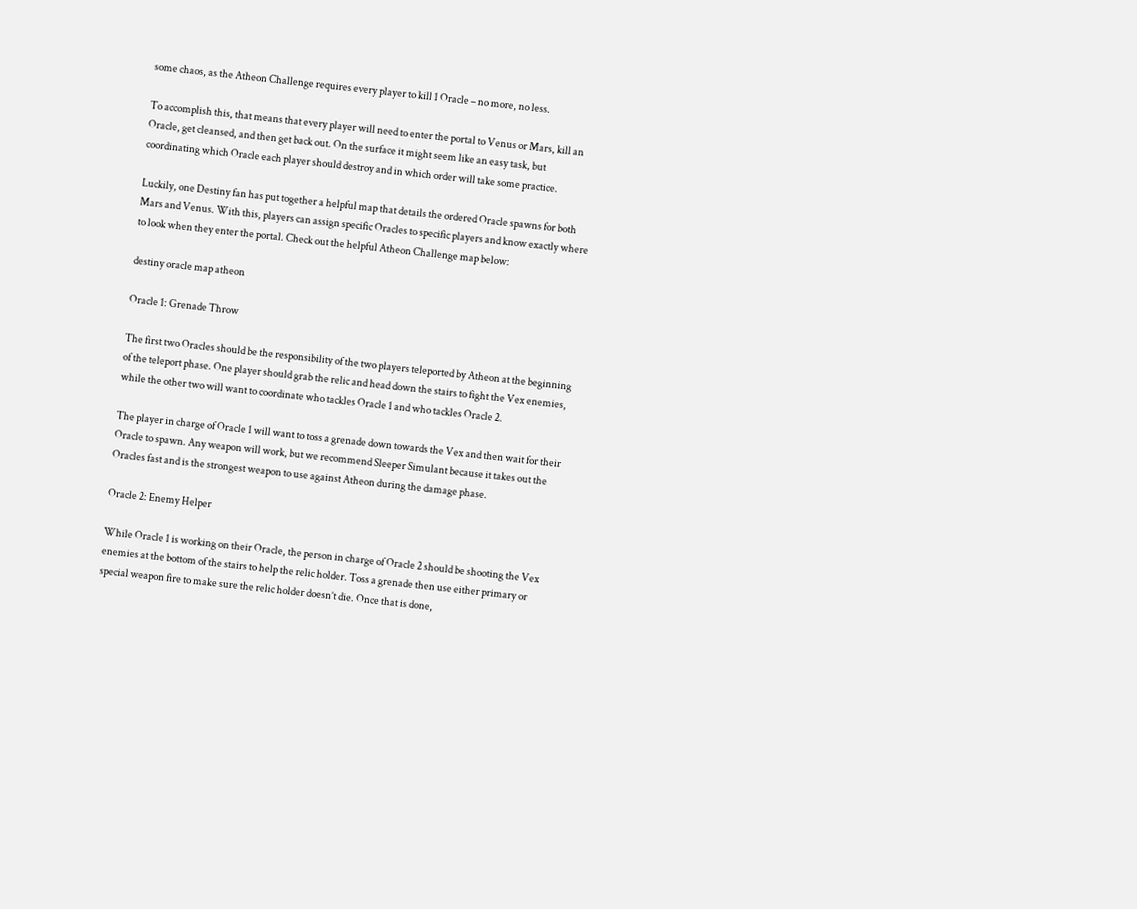some chaos, as the Atheon Challenge requires every player to kill 1 Oracle – no more, no less.

To accomplish this, that means that every player will need to enter the portal to Venus or Mars, kill an Oracle, get cleansed, and then get back out. On the surface it might seem like an easy task, but coordinating which Oracle each player should destroy and in which order will take some practice.

Luckily, one Destiny fan has put together a helpful map that details the ordered Oracle spawns for both Mars and Venus. With this, players can assign specific Oracles to specific players and know exactly where to look when they enter the portal. Check out the helpful Atheon Challenge map below:

destiny oracle map atheon

Oracle 1: Grenade Throw

The first two Oracles should be the responsibility of the two players teleported by Atheon at the beginning of the teleport phase. One player should grab the relic and head down the stairs to fight the Vex enemies, while the other two will want to coordinate who tackles Oracle 1 and who tackles Oracle 2.

The player in charge of Oracle 1 will want to toss a grenade down towards the Vex and then wait for their Oracle to spawn. Any weapon will work, but we recommend Sleeper Simulant because it takes out the Oracles fast and is the strongest weapon to use against Atheon during the damage phase.

Oracle 2: Enemy Helper

While Oracle 1 is working on their Oracle, the person in charge of Oracle 2 should be shooting the Vex enemies at the bottom of the stairs to help the relic holder. Toss a grenade then use either primary or special weapon fire to make sure the relic holder doesn’t die. Once that is done,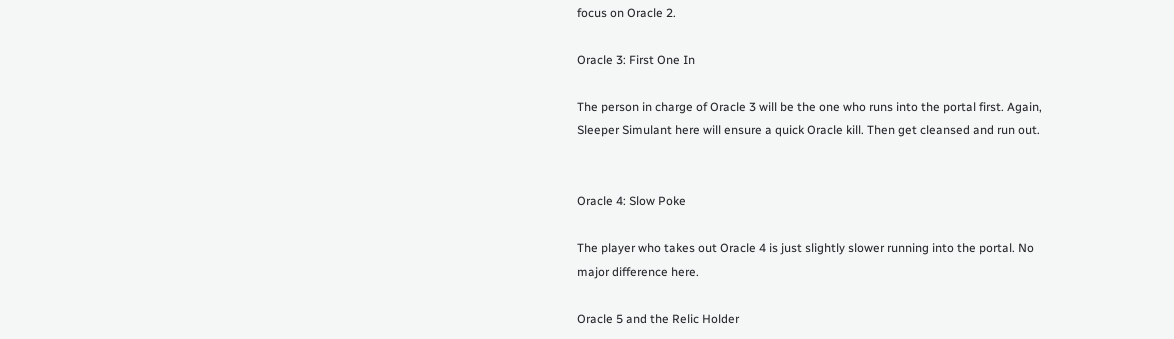focus on Oracle 2.

Oracle 3: First One In

The person in charge of Oracle 3 will be the one who runs into the portal first. Again, Sleeper Simulant here will ensure a quick Oracle kill. Then get cleansed and run out.


Oracle 4: Slow Poke

The player who takes out Oracle 4 is just slightly slower running into the portal. No major difference here.

Oracle 5 and the Relic Holder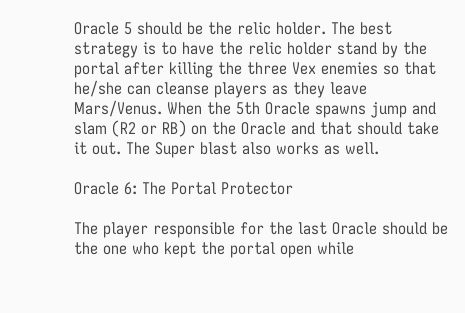Oracle 5 should be the relic holder. The best strategy is to have the relic holder stand by the portal after killing the three Vex enemies so that he/she can cleanse players as they leave Mars/Venus. When the 5th Oracle spawns jump and slam (R2 or RB) on the Oracle and that should take it out. The Super blast also works as well.

Oracle 6: The Portal Protector

The player responsible for the last Oracle should be the one who kept the portal open while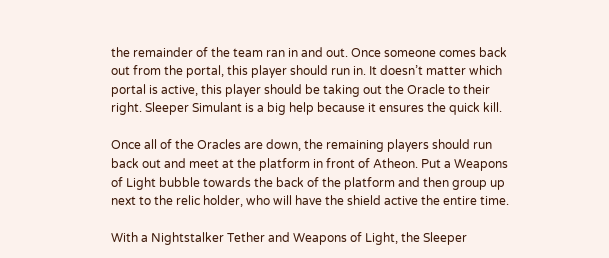the remainder of the team ran in and out. Once someone comes back out from the portal, this player should run in. It doesn’t matter which portal is active, this player should be taking out the Oracle to their right. Sleeper Simulant is a big help because it ensures the quick kill.

Once all of the Oracles are down, the remaining players should run back out and meet at the platform in front of Atheon. Put a Weapons of Light bubble towards the back of the platform and then group up next to the relic holder, who will have the shield active the entire time.

With a Nightstalker Tether and Weapons of Light, the Sleeper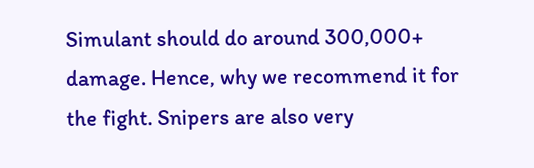Simulant should do around 300,000+ damage. Hence, why we recommend it for the fight. Snipers are also very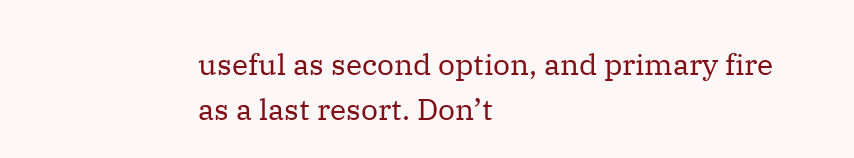useful as second option, and primary fire as a last resort. Don’t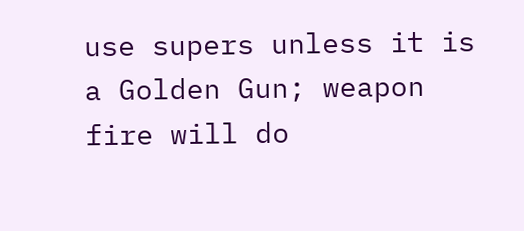use supers unless it is a Golden Gun; weapon fire will do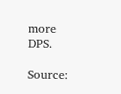more DPS.

Source: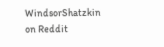WindsorShatzkin on Reddit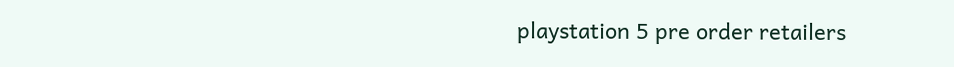playstation 5 pre order retailers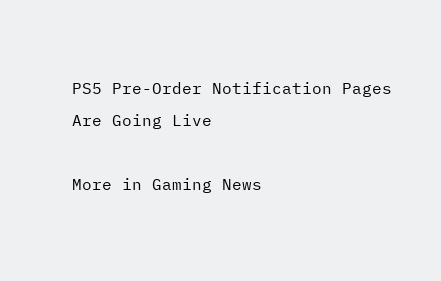PS5 Pre-Order Notification Pages Are Going Live

More in Gaming News